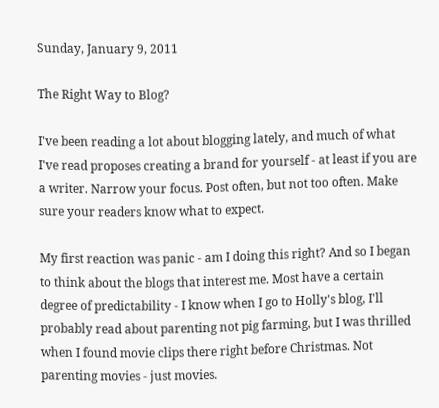Sunday, January 9, 2011

The Right Way to Blog?

I've been reading a lot about blogging lately, and much of what I've read proposes creating a brand for yourself - at least if you are a writer. Narrow your focus. Post often, but not too often. Make sure your readers know what to expect.

My first reaction was panic - am I doing this right? And so I began to think about the blogs that interest me. Most have a certain degree of predictability - I know when I go to Holly's blog, I'll probably read about parenting not pig farming, but I was thrilled when I found movie clips there right before Christmas. Not parenting movies - just movies.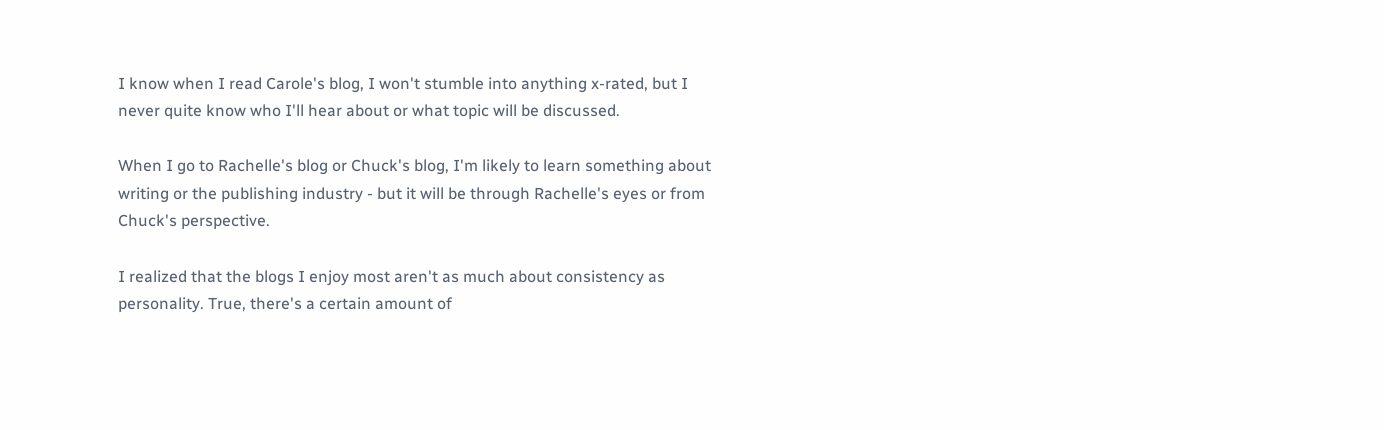I know when I read Carole's blog, I won't stumble into anything x-rated, but I never quite know who I'll hear about or what topic will be discussed.

When I go to Rachelle's blog or Chuck's blog, I'm likely to learn something about writing or the publishing industry - but it will be through Rachelle's eyes or from Chuck's perspective.

I realized that the blogs I enjoy most aren't as much about consistency as personality. True, there's a certain amount of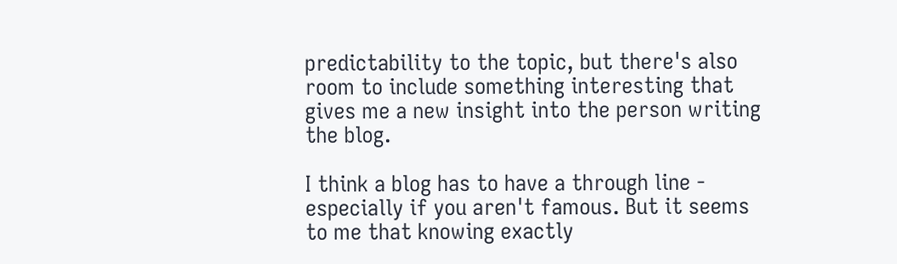predictability to the topic, but there's also room to include something interesting that gives me a new insight into the person writing the blog.

I think a blog has to have a through line - especially if you aren't famous. But it seems to me that knowing exactly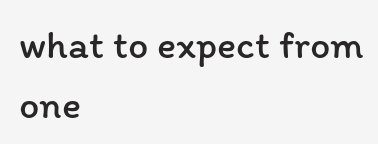what to expect from one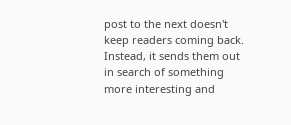post to the next doesn't keep readers coming back. Instead, it sends them out in search of something more interesting and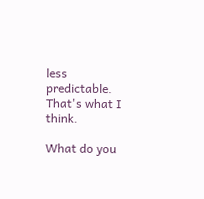less predictable. That's what I think.

What do you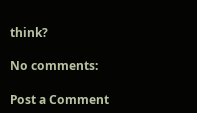think?

No comments:

Post a Comment